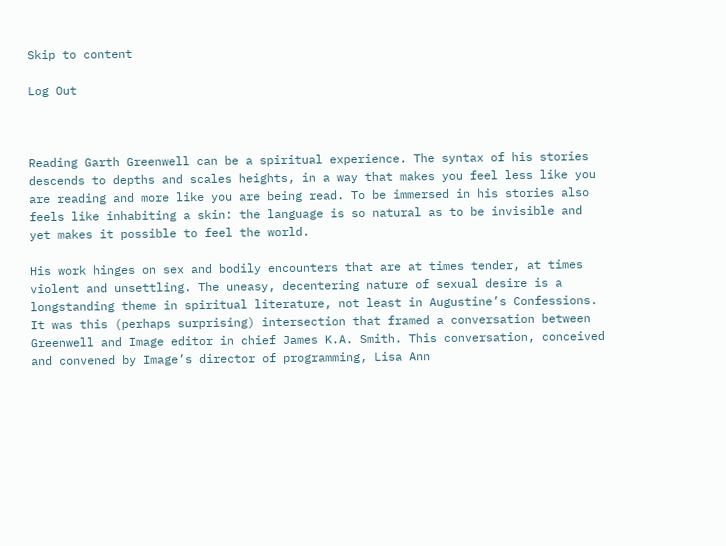Skip to content

Log Out



Reading Garth Greenwell can be a spiritual experience. The syntax of his stories descends to depths and scales heights, in a way that makes you feel less like you are reading and more like you are being read. To be immersed in his stories also feels like inhabiting a skin: the language is so natural as to be invisible and yet makes it possible to feel the world.

His work hinges on sex and bodily encounters that are at times tender, at times violent and unsettling. The uneasy, decentering nature of sexual desire is a longstanding theme in spiritual literature, not least in Augustine’s Confessions. It was this (perhaps surprising) intersection that framed a conversation between Greenwell and Image editor in chief James K.A. Smith. This conversation, conceived and convened by Image’s director of programming, Lisa Ann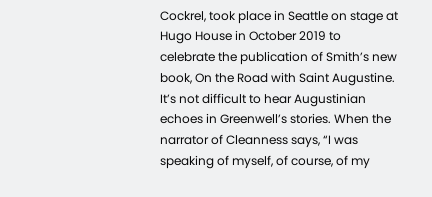Cockrel, took place in Seattle on stage at Hugo House in October 2019 to celebrate the publication of Smith’s new book, On the Road with Saint Augustine. It’s not difficult to hear Augustinian echoes in Greenwell’s stories. When the narrator of Cleanness says, “I was speaking of myself, of course, of my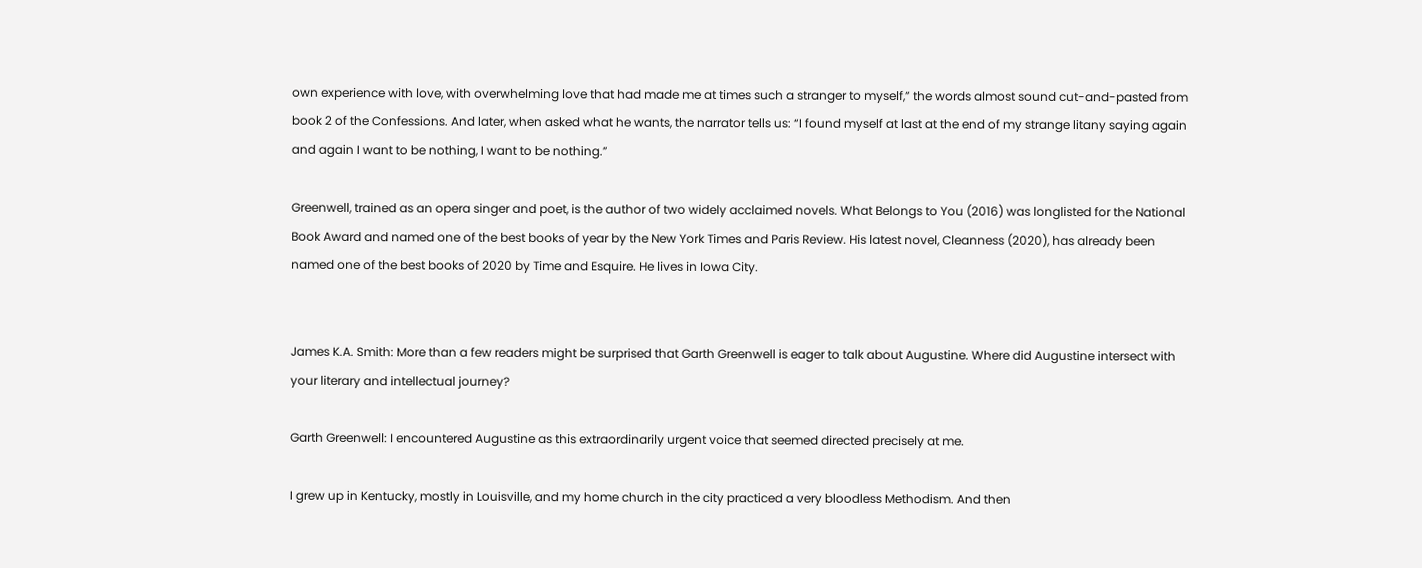own experience with love, with overwhelming love that had made me at times such a stranger to myself,” the words almost sound cut-and-pasted from book 2 of the Confessions. And later, when asked what he wants, the narrator tells us: “I found myself at last at the end of my strange litany saying again and again I want to be nothing, I want to be nothing.”

Greenwell, trained as an opera singer and poet, is the author of two widely acclaimed novels. What Belongs to You (2016) was longlisted for the National Book Award and named one of the best books of year by the New York Times and Paris Review. His latest novel, Cleanness (2020), has already been named one of the best books of 2020 by Time and Esquire. He lives in Iowa City.


James K.A. Smith: More than a few readers might be surprised that Garth Greenwell is eager to talk about Augustine. Where did Augustine intersect with your literary and intellectual journey?

Garth Greenwell: I encountered Augustine as this extraordinarily urgent voice that seemed directed precisely at me.

I grew up in Kentucky, mostly in Louisville, and my home church in the city practiced a very bloodless Methodism. And then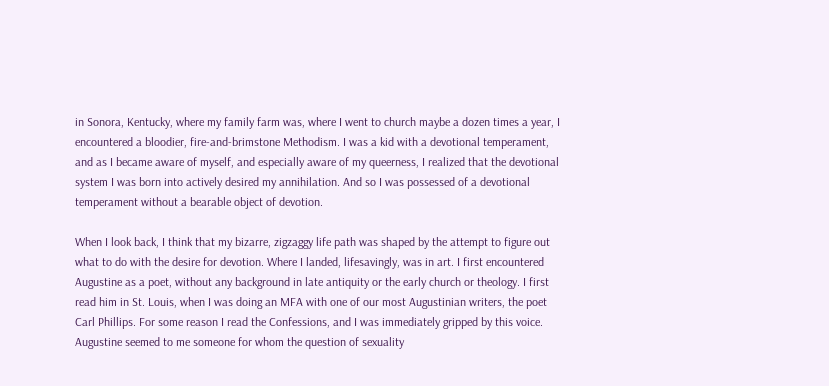in Sonora, Kentucky, where my family farm was, where I went to church maybe a dozen times a year, I encountered a bloodier, fire-and-brimstone Methodism. I was a kid with a devotional temperament, and as I became aware of myself, and especially aware of my queerness, I realized that the devotional system I was born into actively desired my annihilation. And so I was possessed of a devotional temperament without a bearable object of devotion.

When I look back, I think that my bizarre, zigzaggy life path was shaped by the attempt to figure out what to do with the desire for devotion. Where I landed, lifesavingly, was in art. I first encountered Augustine as a poet, without any background in late antiquity or the early church or theology. I first read him in St. Louis, when I was doing an MFA with one of our most Augustinian writers, the poet Carl Phillips. For some reason I read the Confessions, and I was immediately gripped by this voice. Augustine seemed to me someone for whom the question of sexuality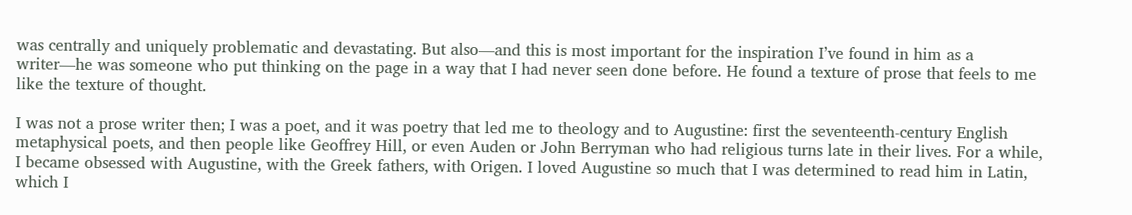was centrally and uniquely problematic and devastating. But also—and this is most important for the inspiration I’ve found in him as a writer—he was someone who put thinking on the page in a way that I had never seen done before. He found a texture of prose that feels to me like the texture of thought.

I was not a prose writer then; I was a poet, and it was poetry that led me to theology and to Augustine: first the seventeenth-century English metaphysical poets, and then people like Geoffrey Hill, or even Auden or John Berryman who had religious turns late in their lives. For a while, I became obsessed with Augustine, with the Greek fathers, with Origen. I loved Augustine so much that I was determined to read him in Latin, which I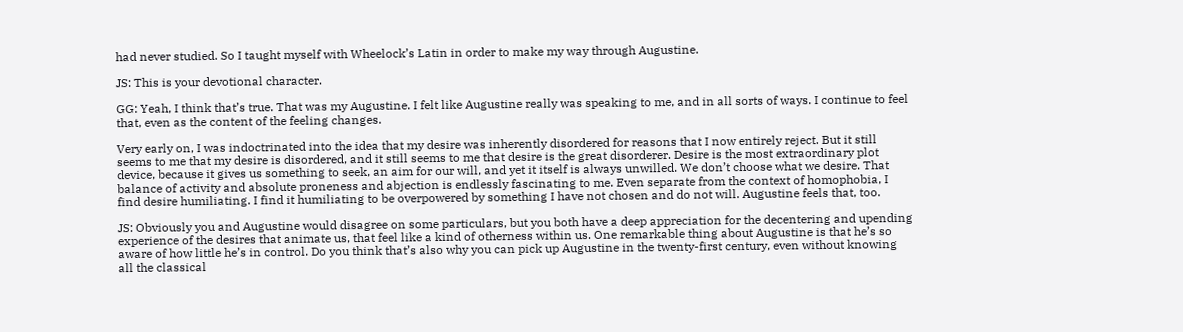had never studied. So I taught myself with Wheelock’s Latin in order to make my way through Augustine.

JS: This is your devotional character.

GG: Yeah, I think that’s true. That was my Augustine. I felt like Augustine really was speaking to me, and in all sorts of ways. I continue to feel that, even as the content of the feeling changes.

Very early on, I was indoctrinated into the idea that my desire was inherently disordered for reasons that I now entirely reject. But it still seems to me that my desire is disordered, and it still seems to me that desire is the great disorderer. Desire is the most extraordinary plot device, because it gives us something to seek, an aim for our will, and yet it itself is always unwilled. We don’t choose what we desire. That balance of activity and absolute proneness and abjection is endlessly fascinating to me. Even separate from the context of homophobia, I find desire humiliating. I find it humiliating to be overpowered by something I have not chosen and do not will. Augustine feels that, too.

JS: Obviously you and Augustine would disagree on some particulars, but you both have a deep appreciation for the decentering and upending experience of the desires that animate us, that feel like a kind of otherness within us. One remarkable thing about Augustine is that he’s so aware of how little he’s in control. Do you think that’s also why you can pick up Augustine in the twenty-first century, even without knowing all the classical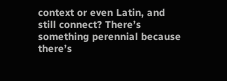context or even Latin, and still connect? There’s something perennial because there’s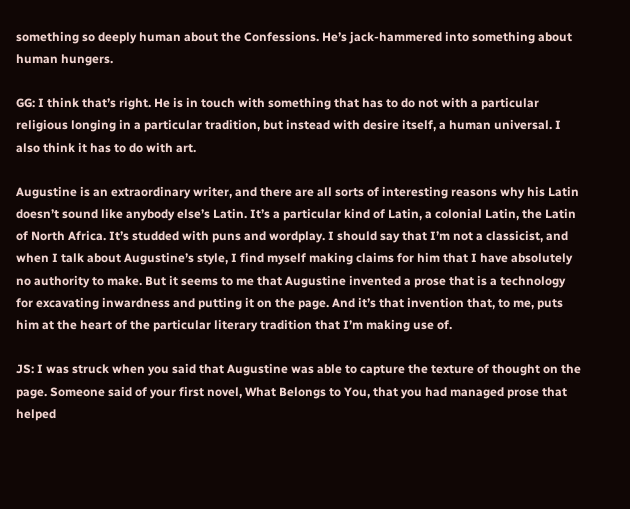something so deeply human about the Confessions. He’s jack-hammered into something about human hungers.

GG: I think that’s right. He is in touch with something that has to do not with a particular religious longing in a particular tradition, but instead with desire itself, a human universal. I also think it has to do with art.

Augustine is an extraordinary writer, and there are all sorts of interesting reasons why his Latin doesn’t sound like anybody else’s Latin. It’s a particular kind of Latin, a colonial Latin, the Latin of North Africa. It’s studded with puns and wordplay. I should say that I’m not a classicist, and when I talk about Augustine’s style, I find myself making claims for him that I have absolutely no authority to make. But it seems to me that Augustine invented a prose that is a technology for excavating inwardness and putting it on the page. And it’s that invention that, to me, puts him at the heart of the particular literary tradition that I’m making use of.

JS: I was struck when you said that Augustine was able to capture the texture of thought on the page. Someone said of your first novel, What Belongs to You, that you had managed prose that helped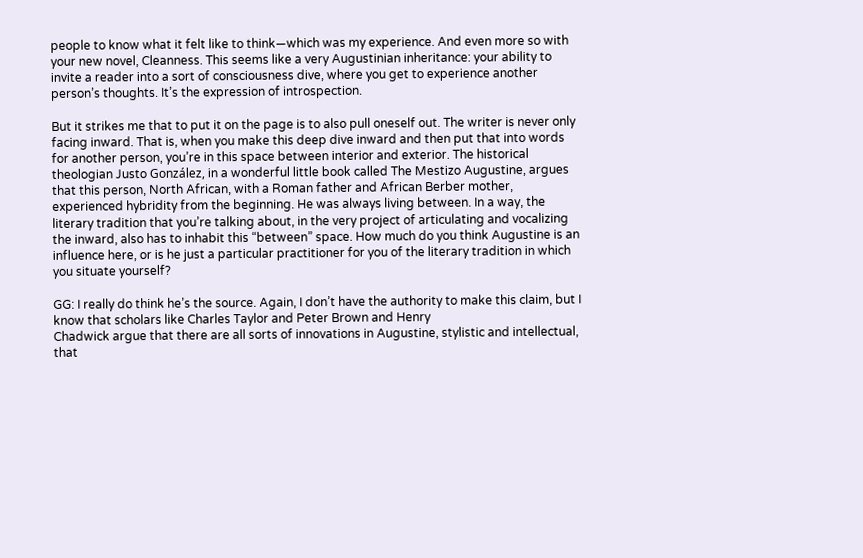people to know what it felt like to think—which was my experience. And even more so with your new novel, Cleanness. This seems like a very Augustinian inheritance: your ability to invite a reader into a sort of consciousness dive, where you get to experience another person’s thoughts. It’s the expression of introspection.

But it strikes me that to put it on the page is to also pull oneself out. The writer is never only facing inward. That is, when you make this deep dive inward and then put that into words for another person, you’re in this space between interior and exterior. The historical theologian Justo González, in a wonderful little book called The Mestizo Augustine, argues that this person, North African, with a Roman father and African Berber mother, experienced hybridity from the beginning. He was always living between. In a way, the literary tradition that you’re talking about, in the very project of articulating and vocalizing the inward, also has to inhabit this “between” space. How much do you think Augustine is an influence here, or is he just a particular practitioner for you of the literary tradition in which you situate yourself?

GG: I really do think he’s the source. Again, I don’t have the authority to make this claim, but I know that scholars like Charles Taylor and Peter Brown and Henry
Chadwick argue that there are all sorts of innovations in Augustine, stylistic and intellectual, that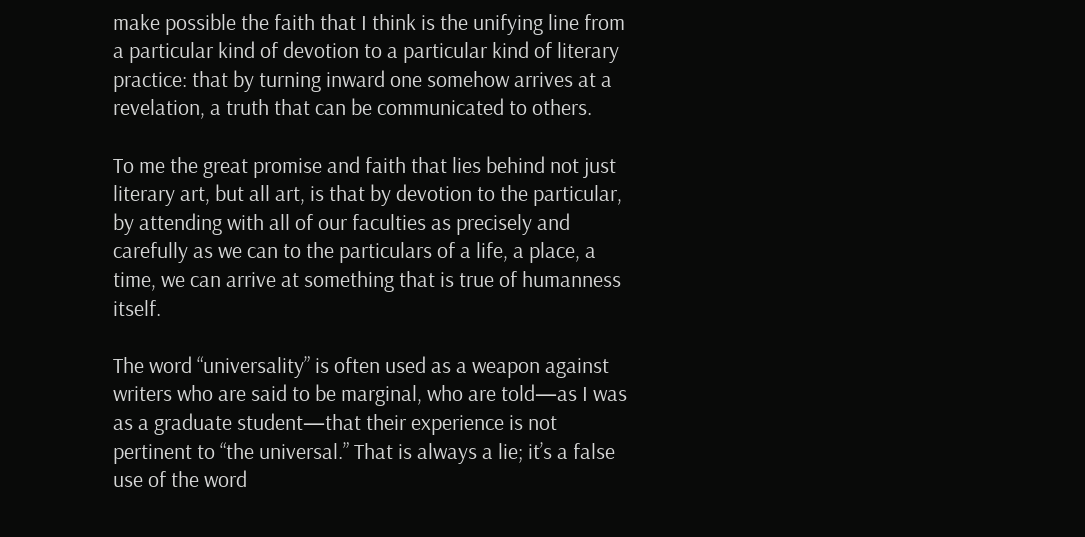make possible the faith that I think is the unifying line from a particular kind of devotion to a particular kind of literary practice: that by turning inward one somehow arrives at a revelation, a truth that can be communicated to others.

To me the great promise and faith that lies behind not just literary art, but all art, is that by devotion to the particular, by attending with all of our faculties as precisely and carefully as we can to the particulars of a life, a place, a time, we can arrive at something that is true of humanness itself.

The word “universality” is often used as a weapon against writers who are said to be marginal, who are told—as I was as a graduate student—that their experience is not pertinent to “the universal.” That is always a lie; it’s a false use of the word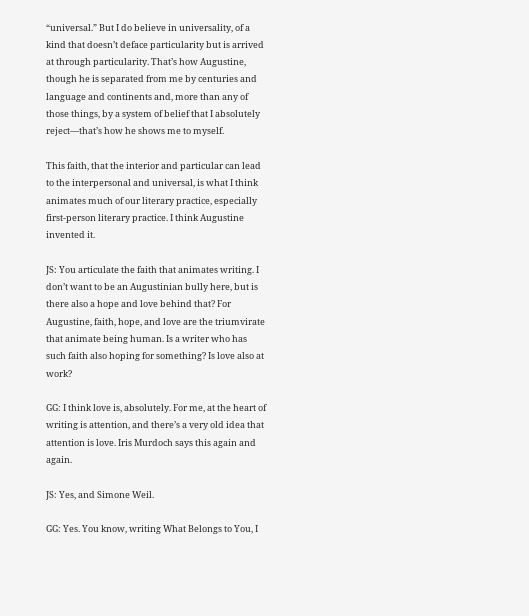“universal.” But I do believe in universality, of a kind that doesn’t deface particularity but is arrived at through particularity. That’s how Augustine, though he is separated from me by centuries and language and continents and, more than any of those things, by a system of belief that I absolutely reject—that’s how he shows me to myself.

This faith, that the interior and particular can lead to the interpersonal and universal, is what I think animates much of our literary practice, especially first-person literary practice. I think Augustine invented it.

JS: You articulate the faith that animates writing. I don’t want to be an Augustinian bully here, but is there also a hope and love behind that? For Augustine, faith, hope, and love are the triumvirate that animate being human. Is a writer who has such faith also hoping for something? Is love also at work?

GG: I think love is, absolutely. For me, at the heart of writing is attention, and there’s a very old idea that attention is love. Iris Murdoch says this again and again.

JS: Yes, and Simone Weil.

GG: Yes. You know, writing What Belongs to You, I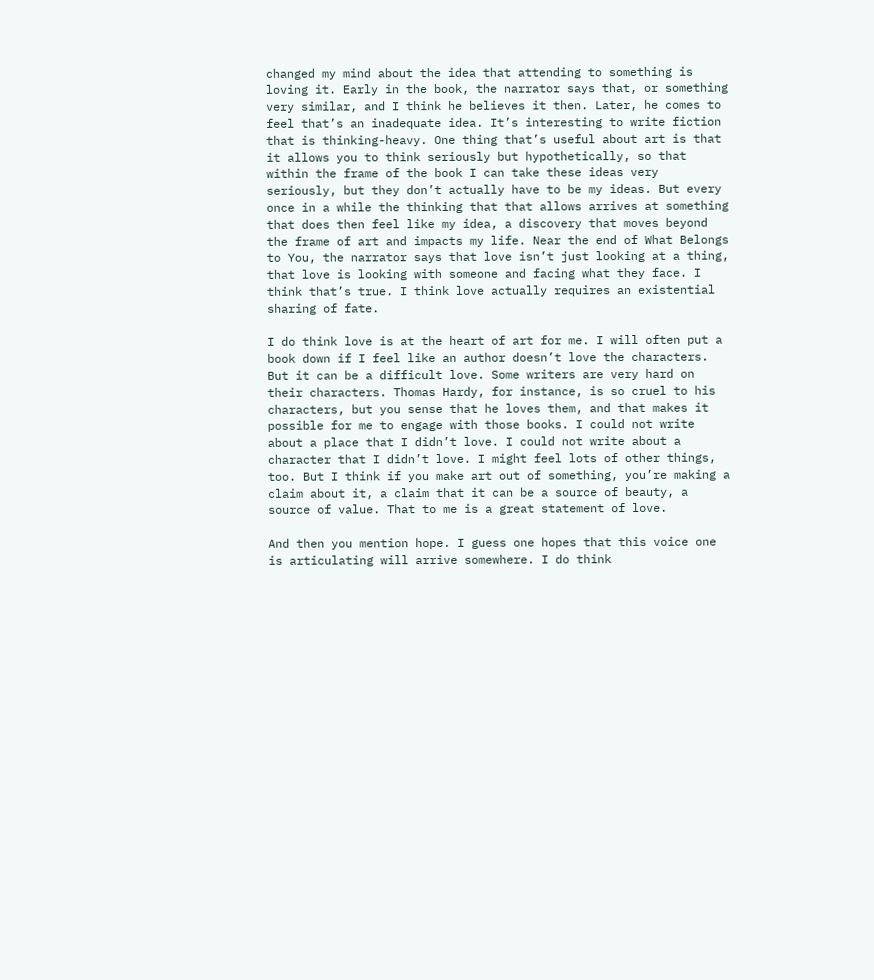changed my mind about the idea that attending to something is loving it. Early in the book, the narrator says that, or something very similar, and I think he believes it then. Later, he comes to feel that’s an inadequate idea. It’s interesting to write fiction that is thinking-heavy. One thing that’s useful about art is that it allows you to think seriously but hypothetically, so that within the frame of the book I can take these ideas very seriously, but they don’t actually have to be my ideas. But every once in a while the thinking that that allows arrives at something that does then feel like my idea, a discovery that moves beyond the frame of art and impacts my life. Near the end of What Belongs to You, the narrator says that love isn’t just looking at a thing, that love is looking with someone and facing what they face. I think that’s true. I think love actually requires an existential sharing of fate.

I do think love is at the heart of art for me. I will often put a book down if I feel like an author doesn’t love the characters. But it can be a difficult love. Some writers are very hard on their characters. Thomas Hardy, for instance, is so cruel to his characters, but you sense that he loves them, and that makes it possible for me to engage with those books. I could not write about a place that I didn’t love. I could not write about a character that I didn’t love. I might feel lots of other things, too. But I think if you make art out of something, you’re making a claim about it, a claim that it can be a source of beauty, a source of value. That to me is a great statement of love.

And then you mention hope. I guess one hopes that this voice one is articulating will arrive somewhere. I do think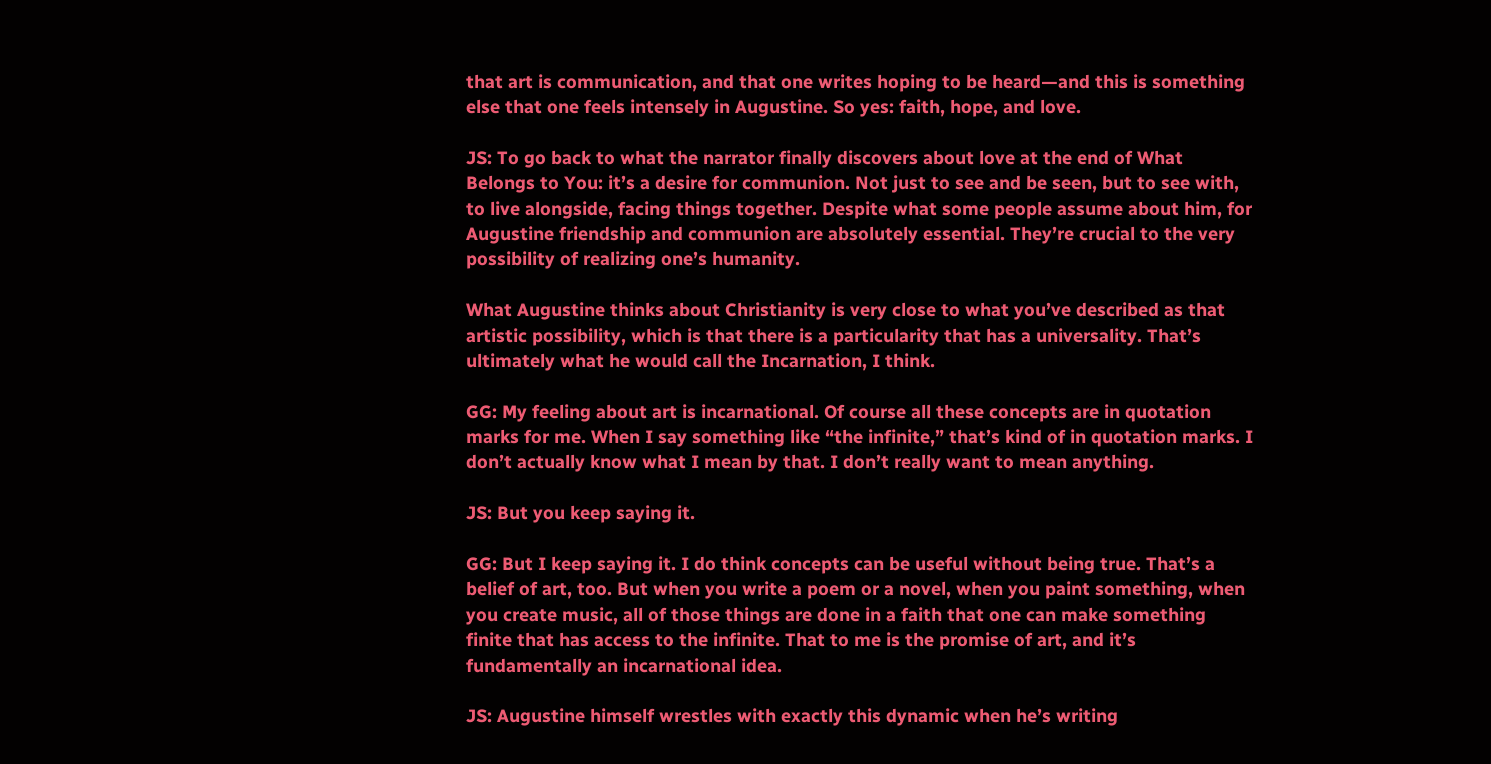that art is communication, and that one writes hoping to be heard—and this is something else that one feels intensely in Augustine. So yes: faith, hope, and love.

JS: To go back to what the narrator finally discovers about love at the end of What Belongs to You: it’s a desire for communion. Not just to see and be seen, but to see with, to live alongside, facing things together. Despite what some people assume about him, for Augustine friendship and communion are absolutely essential. They’re crucial to the very possibility of realizing one’s humanity.

What Augustine thinks about Christianity is very close to what you’ve described as that artistic possibility, which is that there is a particularity that has a universality. That’s ultimately what he would call the Incarnation, I think.

GG: My feeling about art is incarnational. Of course all these concepts are in quotation marks for me. When I say something like “the infinite,” that’s kind of in quotation marks. I don’t actually know what I mean by that. I don’t really want to mean anything.

JS: But you keep saying it.

GG: But I keep saying it. I do think concepts can be useful without being true. That’s a belief of art, too. But when you write a poem or a novel, when you paint something, when you create music, all of those things are done in a faith that one can make something finite that has access to the infinite. That to me is the promise of art, and it’s fundamentally an incarnational idea.

JS: Augustine himself wrestles with exactly this dynamic when he’s writing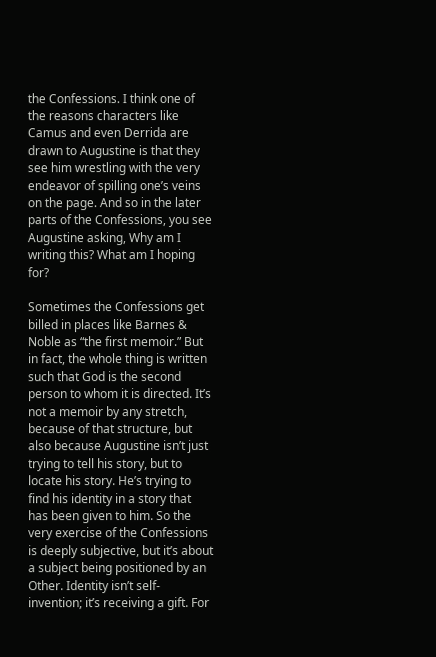the Confessions. I think one of the reasons characters like Camus and even Derrida are drawn to Augustine is that they see him wrestling with the very endeavor of spilling one’s veins on the page. And so in the later parts of the Confessions, you see Augustine asking, Why am I writing this? What am I hoping for?

Sometimes the Confessions get billed in places like Barnes & Noble as “the first memoir.” But in fact, the whole thing is written such that God is the second person to whom it is directed. It’s not a memoir by any stretch, because of that structure, but also because Augustine isn’t just trying to tell his story, but to locate his story. He’s trying to find his identity in a story that has been given to him. So the very exercise of the Confessions is deeply subjective, but it’s about a subject being positioned by an Other. Identity isn’t self-invention; it’s receiving a gift. For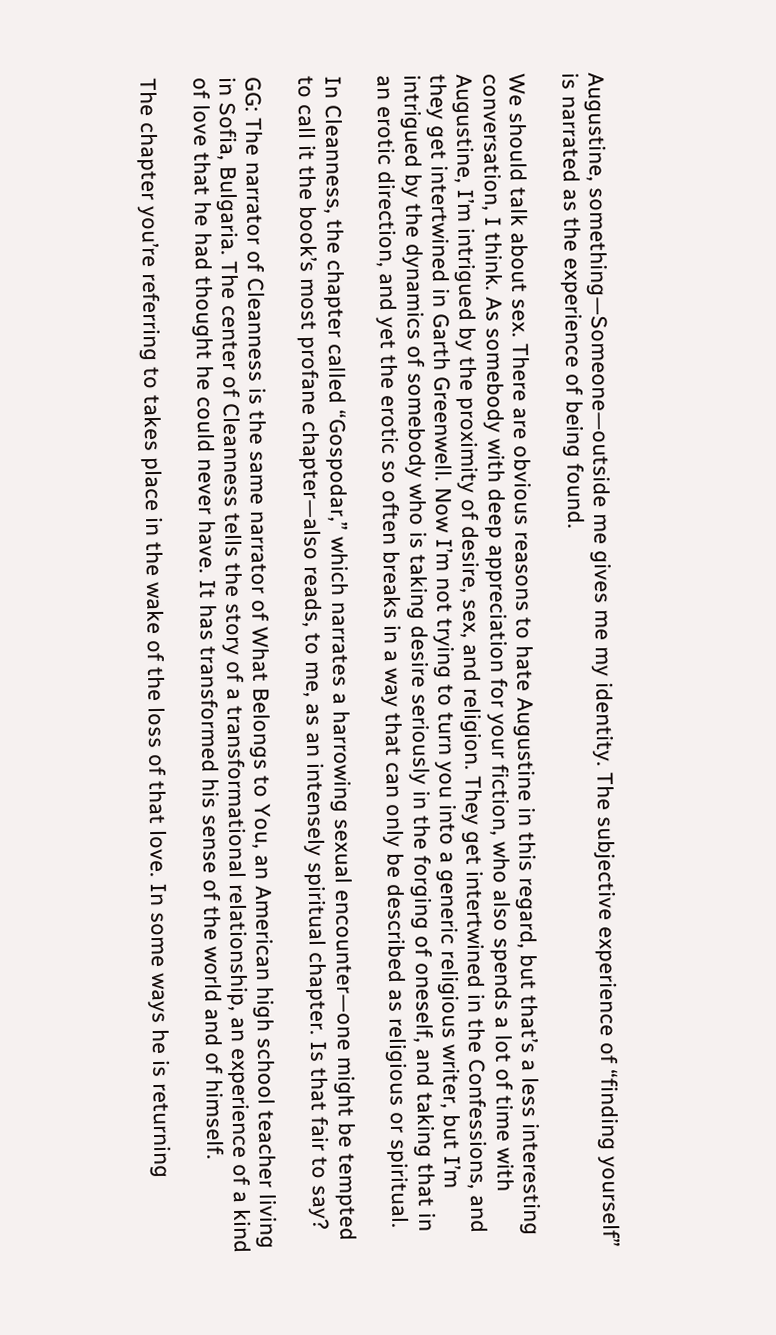Augustine, something—Someone—outside me gives me my identity. The subjective experience of “finding yourself” is narrated as the experience of being found.

We should talk about sex. There are obvious reasons to hate Augustine in this regard, but that’s a less interesting conversation, I think. As somebody with deep appreciation for your fiction, who also spends a lot of time with Augustine, I’m intrigued by the proximity of desire, sex, and religion. They get intertwined in the Confessions, and they get intertwined in Garth Greenwell. Now I’m not trying to turn you into a generic religious writer, but I’m intrigued by the dynamics of somebody who is taking desire seriously in the forging of oneself, and taking that in an erotic direction, and yet the erotic so often breaks in a way that can only be described as religious or spiritual.

In Cleanness, the chapter called “Gospodar,” which narrates a harrowing sexual encounter—one might be tempted to call it the book’s most profane chapter—also reads, to me, as an intensely spiritual chapter. Is that fair to say?

GG: The narrator of Cleanness is the same narrator of What Belongs to You, an American high school teacher living in Sofia, Bulgaria. The center of Cleanness tells the story of a transformational relationship, an experience of a kind of love that he had thought he could never have. It has transformed his sense of the world and of himself.

The chapter you’re referring to takes place in the wake of the loss of that love. In some ways he is returning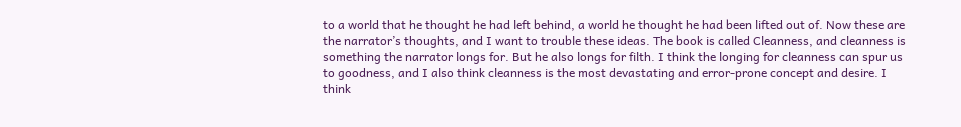to a world that he thought he had left behind, a world he thought he had been lifted out of. Now these are the narrator’s thoughts, and I want to trouble these ideas. The book is called Cleanness, and cleanness is something the narrator longs for. But he also longs for filth. I think the longing for cleanness can spur us to goodness, and I also think cleanness is the most devastating and error-prone concept and desire. I think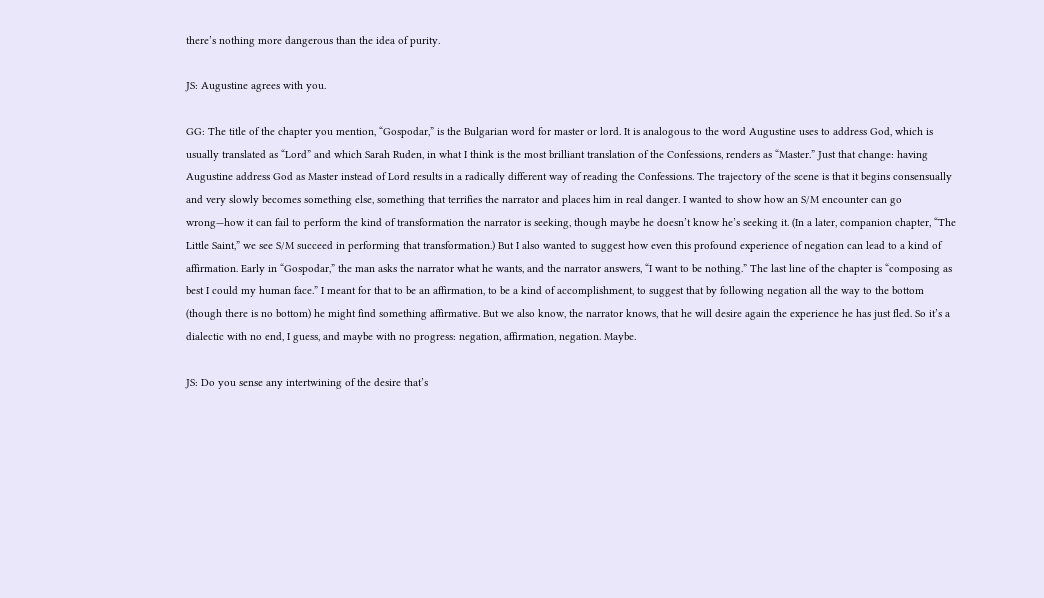there’s nothing more dangerous than the idea of purity.

JS: Augustine agrees with you.

GG: The title of the chapter you mention, “Gospodar,” is the Bulgarian word for master or lord. It is analogous to the word Augustine uses to address God, which is usually translated as “Lord” and which Sarah Ruden, in what I think is the most brilliant translation of the Confessions, renders as “Master.” Just that change: having Augustine address God as Master instead of Lord results in a radically different way of reading the Confessions. The trajectory of the scene is that it begins consensually and very slowly becomes something else, something that terrifies the narrator and places him in real danger. I wanted to show how an S/M encounter can go wrong—how it can fail to perform the kind of transformation the narrator is seeking, though maybe he doesn’t know he’s seeking it. (In a later, companion chapter, “The Little Saint,” we see S/M succeed in performing that transformation.) But I also wanted to suggest how even this profound experience of negation can lead to a kind of affirmation. Early in “Gospodar,” the man asks the narrator what he wants, and the narrator answers, “I want to be nothing.” The last line of the chapter is “composing as best I could my human face.” I meant for that to be an affirmation, to be a kind of accomplishment, to suggest that by following negation all the way to the bottom (though there is no bottom) he might find something affirmative. But we also know, the narrator knows, that he will desire again the experience he has just fled. So it’s a dialectic with no end, I guess, and maybe with no progress: negation, affirmation, negation. Maybe.

JS: Do you sense any intertwining of the desire that’s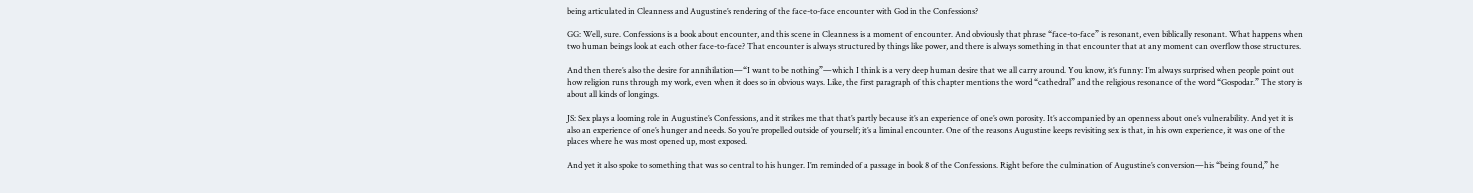being articulated in Cleanness and Augustine’s rendering of the face-to-face encounter with God in the Confessions?

GG: Well, sure. Confessions is a book about encounter, and this scene in Cleanness is a moment of encounter. And obviously that phrase “face-to-face” is resonant, even biblically resonant. What happens when two human beings look at each other face-to-face? That encounter is always structured by things like power, and there is always something in that encounter that at any moment can overflow those structures.

And then there’s also the desire for annihilation—“I want to be nothing”—which I think is a very deep human desire that we all carry around. You know, it’s funny: I’m always surprised when people point out how religion runs through my work, even when it does so in obvious ways. Like, the first paragraph of this chapter mentions the word “cathedral” and the religious resonance of the word “Gospodar.” The story is about all kinds of longings.

JS: Sex plays a looming role in Augustine’s Confessions, and it strikes me that that’s partly because it’s an experience of one’s own porosity. It’s accompanied by an openness about one’s vulnerability. And yet it is also an experience of one’s hunger and needs. So you’re propelled outside of yourself; it’s a liminal encounter. One of the reasons Augustine keeps revisiting sex is that, in his own experience, it was one of the places where he was most opened up, most exposed.

And yet it also spoke to something that was so central to his hunger. I’m reminded of a passage in book 8 of the Confessions. Right before the culmination of Augustine’s conversion—his “being found,” he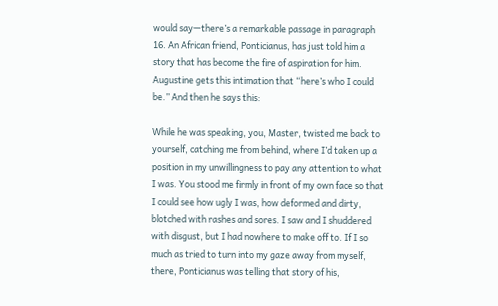would say—there’s a remarkable passage in paragraph 16. An African friend, Ponticianus, has just told him a story that has become the fire of aspiration for him. Augustine gets this intimation that “here’s who I could be.” And then he says this:

While he was speaking, you, Master, twisted me back to yourself, catching me from behind, where I’d taken up a position in my unwillingness to pay any attention to what I was. You stood me firmly in front of my own face so that I could see how ugly I was, how deformed and dirty, blotched with rashes and sores. I saw and I shuddered with disgust, but I had nowhere to make off to. If I so much as tried to turn into my gaze away from myself, there, Ponticianus was telling that story of his,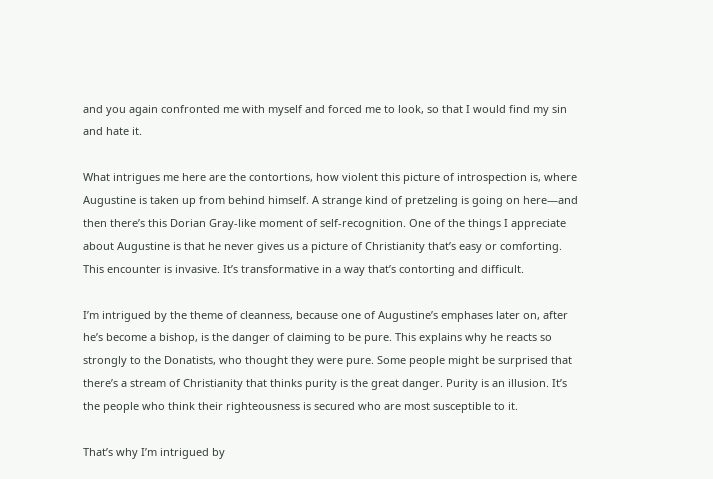and you again confronted me with myself and forced me to look, so that I would find my sin and hate it.

What intrigues me here are the contortions, how violent this picture of introspection is, where Augustine is taken up from behind himself. A strange kind of pretzeling is going on here—and then there’s this Dorian Gray-like moment of self-recognition. One of the things I appreciate about Augustine is that he never gives us a picture of Christianity that’s easy or comforting. This encounter is invasive. It’s transformative in a way that’s contorting and difficult.

I’m intrigued by the theme of cleanness, because one of Augustine’s emphases later on, after he’s become a bishop, is the danger of claiming to be pure. This explains why he reacts so strongly to the Donatists, who thought they were pure. Some people might be surprised that there’s a stream of Christianity that thinks purity is the great danger. Purity is an illusion. It’s the people who think their righteousness is secured who are most susceptible to it.

That’s why I’m intrigued by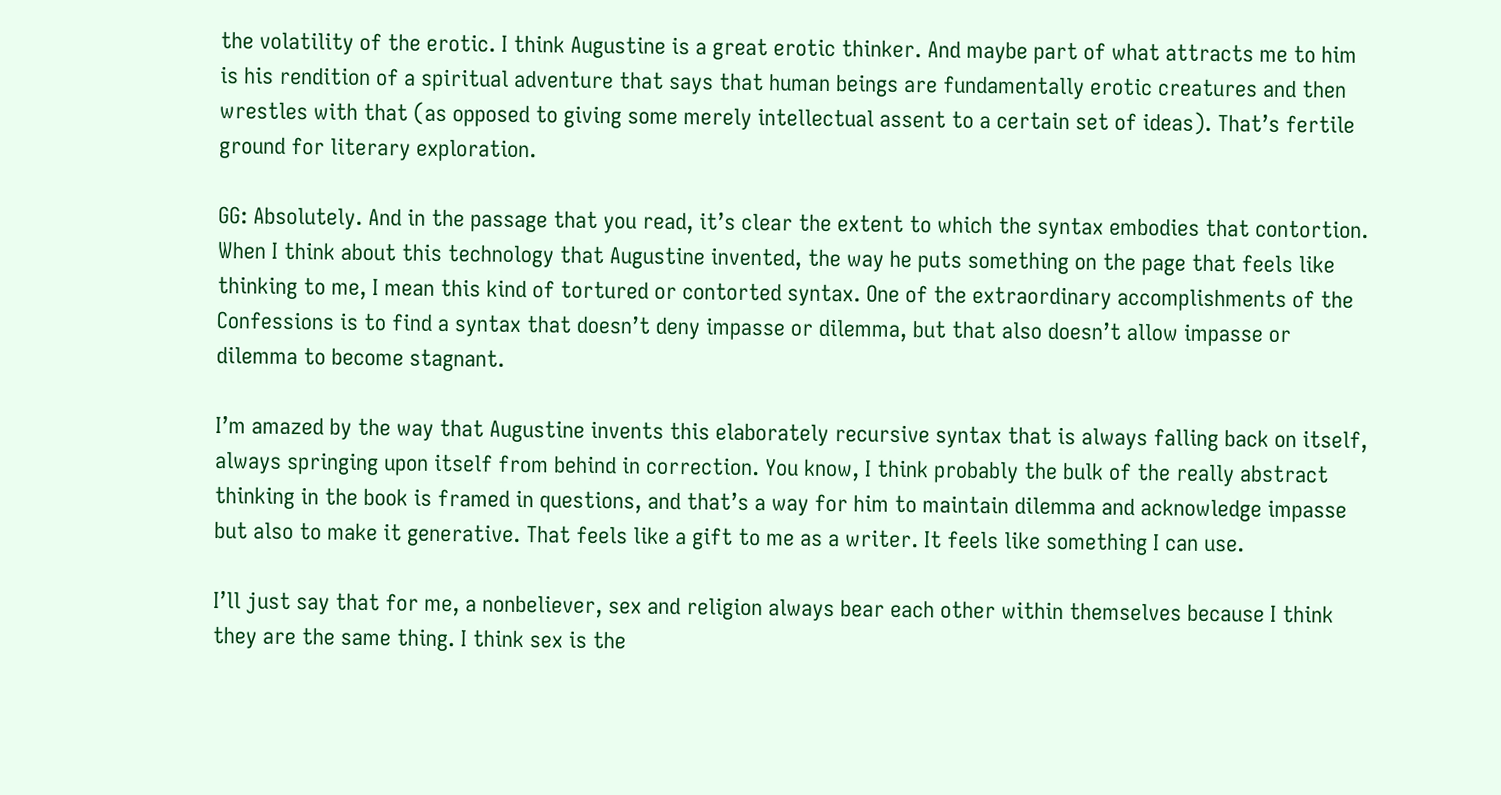the volatility of the erotic. I think Augustine is a great erotic thinker. And maybe part of what attracts me to him is his rendition of a spiritual adventure that says that human beings are fundamentally erotic creatures and then wrestles with that (as opposed to giving some merely intellectual assent to a certain set of ideas). That’s fertile ground for literary exploration.

GG: Absolutely. And in the passage that you read, it’s clear the extent to which the syntax embodies that contortion. When I think about this technology that Augustine invented, the way he puts something on the page that feels like thinking to me, I mean this kind of tortured or contorted syntax. One of the extraordinary accomplishments of the Confessions is to find a syntax that doesn’t deny impasse or dilemma, but that also doesn’t allow impasse or dilemma to become stagnant.

I’m amazed by the way that Augustine invents this elaborately recursive syntax that is always falling back on itself, always springing upon itself from behind in correction. You know, I think probably the bulk of the really abstract thinking in the book is framed in questions, and that’s a way for him to maintain dilemma and acknowledge impasse but also to make it generative. That feels like a gift to me as a writer. It feels like something I can use.

I’ll just say that for me, a nonbeliever, sex and religion always bear each other within themselves because I think they are the same thing. I think sex is the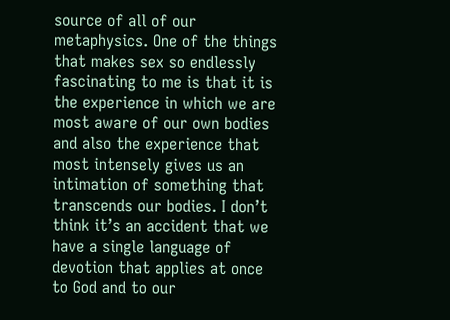source of all of our metaphysics. One of the things that makes sex so endlessly fascinating to me is that it is the experience in which we are most aware of our own bodies and also the experience that most intensely gives us an intimation of something that transcends our bodies. I don’t think it’s an accident that we have a single language of devotion that applies at once to God and to our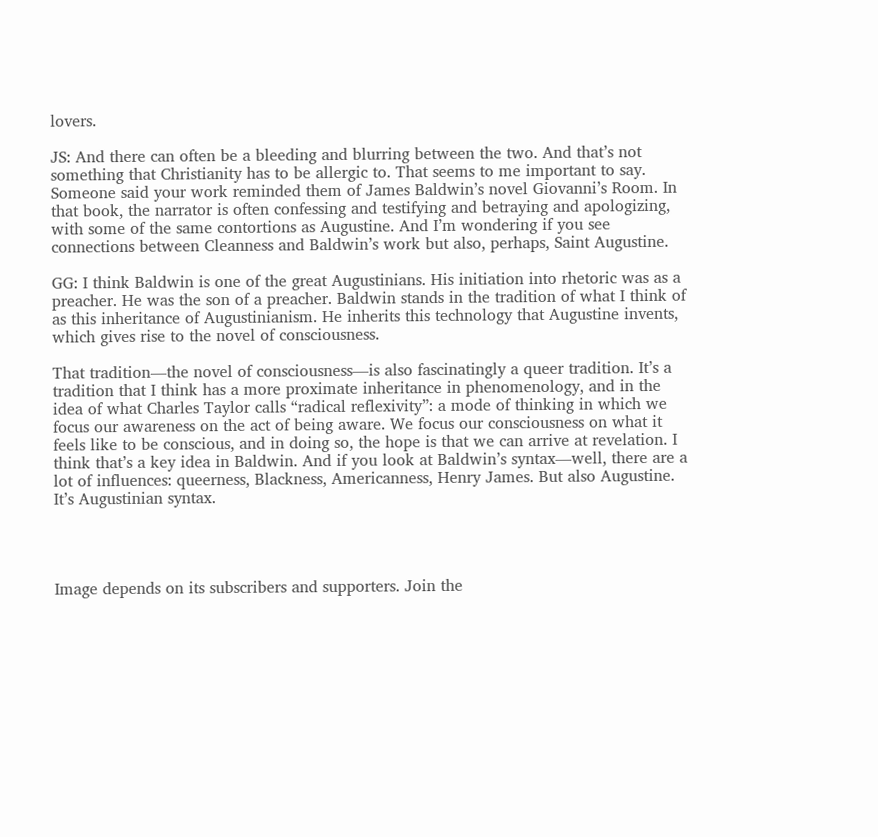lovers.

JS: And there can often be a bleeding and blurring between the two. And that’s not something that Christianity has to be allergic to. That seems to me important to say. Someone said your work reminded them of James Baldwin’s novel Giovanni’s Room. In that book, the narrator is often confessing and testifying and betraying and apologizing, with some of the same contortions as Augustine. And I’m wondering if you see connections between Cleanness and Baldwin’s work but also, perhaps, Saint Augustine.

GG: I think Baldwin is one of the great Augustinians. His initiation into rhetoric was as a preacher. He was the son of a preacher. Baldwin stands in the tradition of what I think of as this inheritance of Augustinianism. He inherits this technology that Augustine invents, which gives rise to the novel of consciousness.

That tradition—the novel of consciousness—is also fascinatingly a queer tradition. It’s a tradition that I think has a more proximate inheritance in phenomenology, and in the idea of what Charles Taylor calls “radical reflexivity”: a mode of thinking in which we focus our awareness on the act of being aware. We focus our consciousness on what it feels like to be conscious, and in doing so, the hope is that we can arrive at revelation. I think that’s a key idea in Baldwin. And if you look at Baldwin’s syntax—well, there are a lot of influences: queerness, Blackness, Americanness, Henry James. But also Augustine. It’s Augustinian syntax.




Image depends on its subscribers and supporters. Join the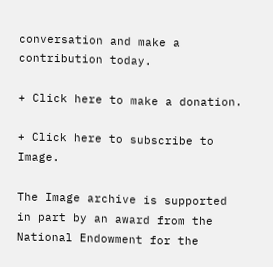conversation and make a contribution today.

+ Click here to make a donation.

+ Click here to subscribe to Image.

The Image archive is supported in part by an award from the National Endowment for the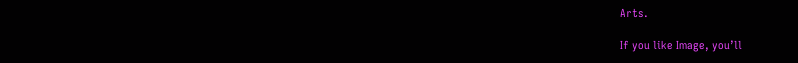Arts.

If you like Image, you’ll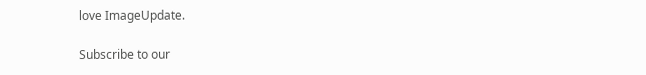love ImageUpdate.

Subscribe to our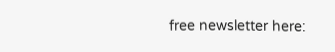free newsletter here: